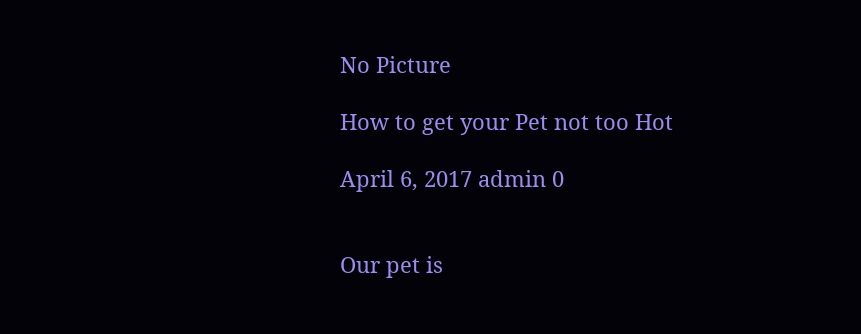No Picture

How to get your Pet not too Hot

April 6, 2017 admin 0


Our pet is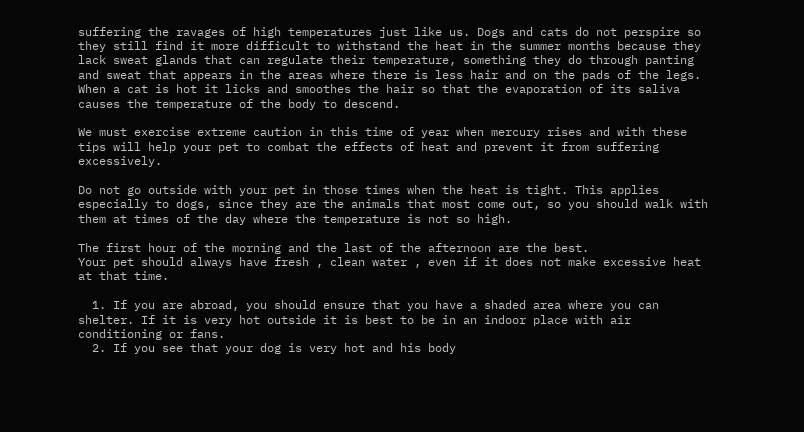suffering the ravages of high temperatures just like us. Dogs and cats do not perspire so they still find it more difficult to withstand the heat in the summer months because they lack sweat glands that can regulate their temperature, something they do through panting and sweat that appears in the areas where there is less hair and on the pads of the legs. When a cat is hot it licks and smoothes the hair so that the evaporation of its saliva causes the temperature of the body to descend.

We must exercise extreme caution in this time of year when mercury rises and with these tips will help your pet to combat the effects of heat and prevent it from suffering excessively.

Do not go outside with your pet in those times when the heat is tight. This applies especially to dogs, since they are the animals that most come out, so you should walk with them at times of the day where the temperature is not so high.

The first hour of the morning and the last of the afternoon are the best.
Your pet should always have fresh , clean water , even if it does not make excessive heat at that time.

  1. If you are abroad, you should ensure that you have a shaded area where you can shelter. If it is very hot outside it is best to be in an indoor place with air conditioning or fans.
  2. If you see that your dog is very hot and his body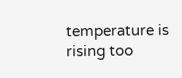temperature is rising too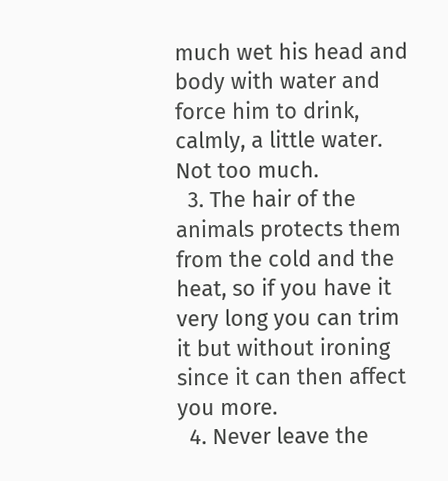much wet his head and body with water and force him to drink, calmly, a little water. Not too much.
  3. The hair of the animals protects them from the cold and the heat, so if you have it very long you can trim it but without ironing since it can then affect you more.
  4. Never leave the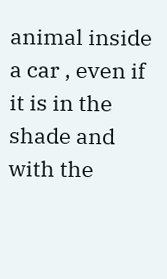animal inside a car , even if it is in the shade and with the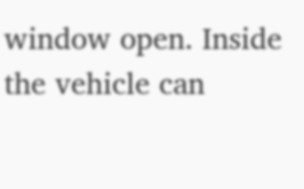window open. Inside the vehicle can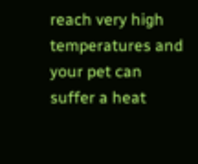reach very high temperatures and your pet can suffer a heat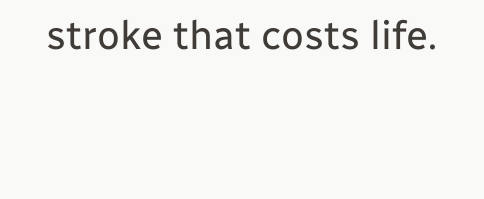stroke that costs life.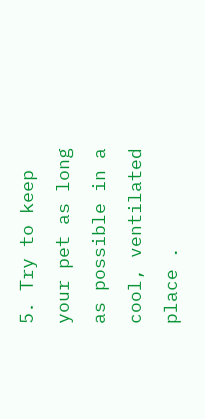5. Try to keep your pet as long as possible in a cool, ventilated place .